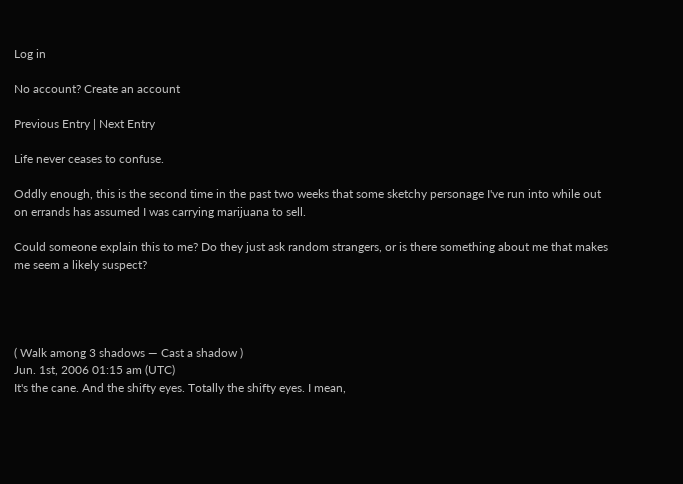Log in

No account? Create an account

Previous Entry | Next Entry

Life never ceases to confuse.

Oddly enough, this is the second time in the past two weeks that some sketchy personage I've run into while out on errands has assumed I was carrying marijuana to sell.

Could someone explain this to me? Do they just ask random strangers, or is there something about me that makes me seem a likely suspect?




( Walk among 3 shadows — Cast a shadow )
Jun. 1st, 2006 01:15 am (UTC)
It's the cane. And the shifty eyes. Totally the shifty eyes. I mean,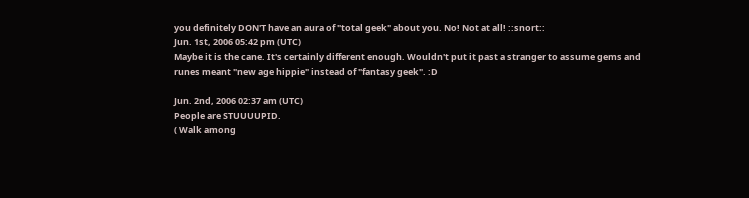you definitely DON'T have an aura of "total geek" about you. No! Not at all! ::snort::
Jun. 1st, 2006 05:42 pm (UTC)
Maybe it is the cane. It's certainly different enough. Wouldn't put it past a stranger to assume gems and runes meant "new age hippie" instead of "fantasy geek". :D

Jun. 2nd, 2006 02:37 am (UTC)
People are STUUUUPID.
( Walk among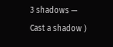3 shadows — Cast a shadow )